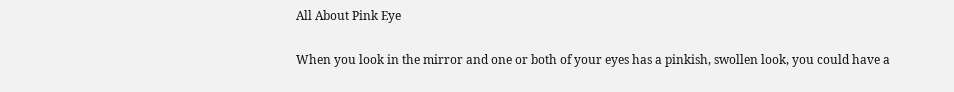All About Pink Eye

When you look in the mirror and one or both of your eyes has a pinkish, swollen look, you could have a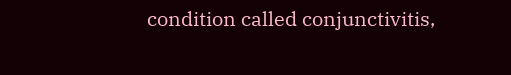condition called conjunctivitis,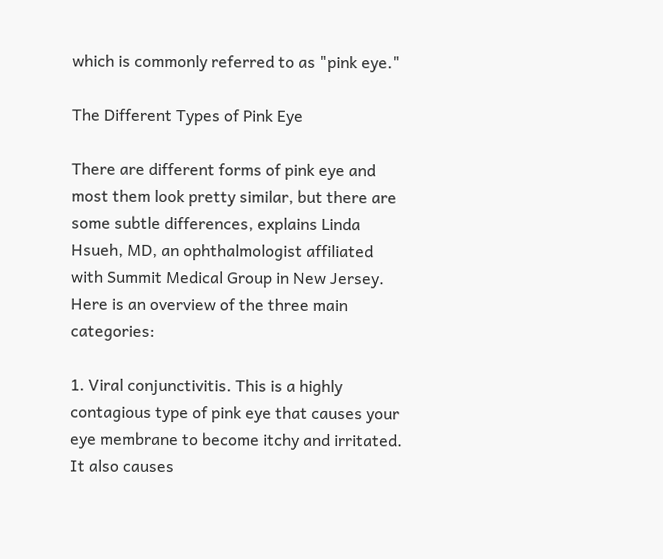which is commonly referred to as "pink eye."

The Different Types of Pink Eye

There are different forms of pink eye and most them look pretty similar, but there are some subtle differences, explains Linda Hsueh, MD, an ophthalmologist affiliated with Summit Medical Group in New Jersey. Here is an overview of the three main categories:

1. Viral conjunctivitis. This is a highly contagious type of pink eye that causes your eye membrane to become itchy and irritated. It also causes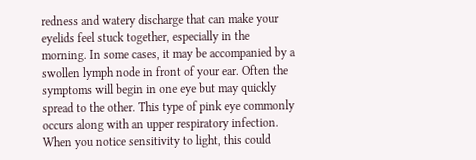redness and watery discharge that can make your eyelids feel stuck together, especially in the morning. In some cases, it may be accompanied by a swollen lymph node in front of your ear. Often the symptoms will begin in one eye but may quickly spread to the other. This type of pink eye commonly occurs along with an upper respiratory infection. When you notice sensitivity to light, this could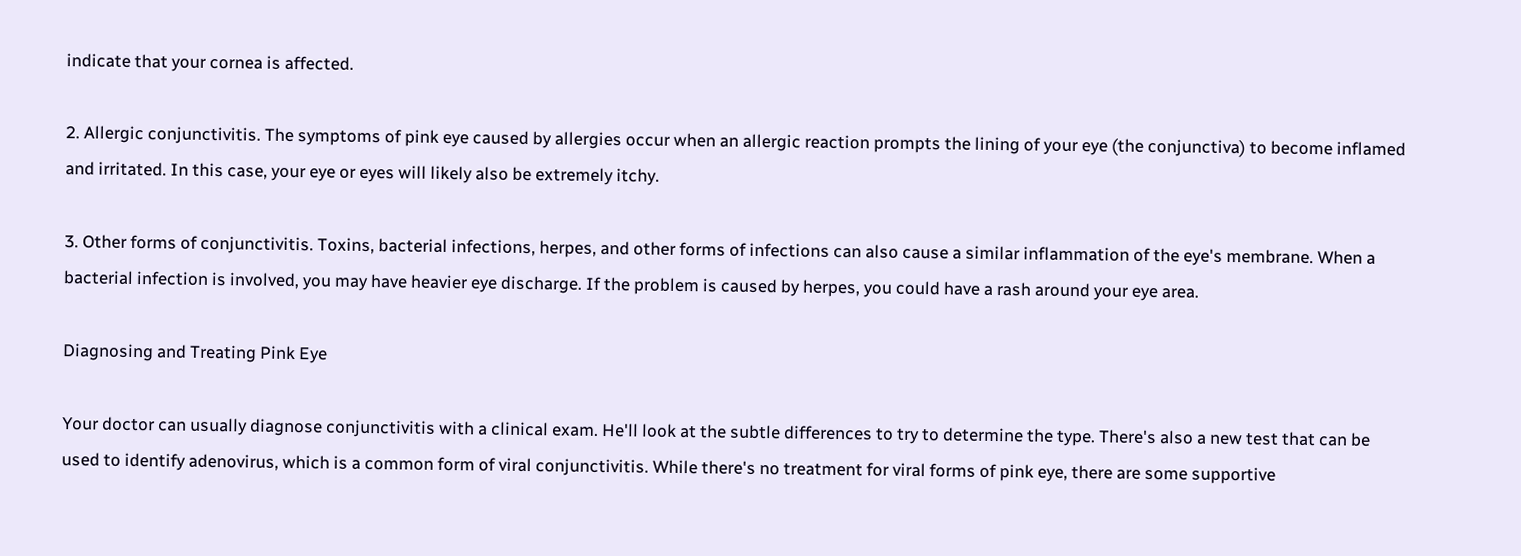indicate that your cornea is affected.

2. Allergic conjunctivitis. The symptoms of pink eye caused by allergies occur when an allergic reaction prompts the lining of your eye (the conjunctiva) to become inflamed and irritated. In this case, your eye or eyes will likely also be extremely itchy.

3. Other forms of conjunctivitis. Toxins, bacterial infections, herpes, and other forms of infections can also cause a similar inflammation of the eye's membrane. When a bacterial infection is involved, you may have heavier eye discharge. If the problem is caused by herpes, you could have a rash around your eye area.

Diagnosing and Treating Pink Eye

Your doctor can usually diagnose conjunctivitis with a clinical exam. He'll look at the subtle differences to try to determine the type. There's also a new test that can be used to identify adenovirus, which is a common form of viral conjunctivitis. While there's no treatment for viral forms of pink eye, there are some supportive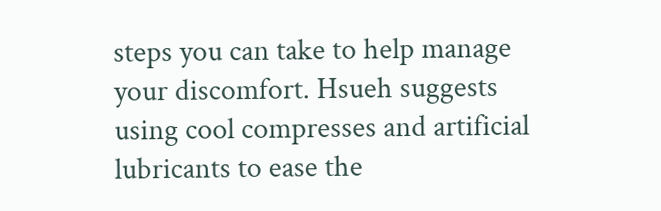steps you can take to help manage your discomfort. Hsueh suggests using cool compresses and artificial lubricants to ease the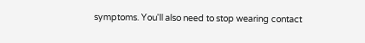symptoms. You'll also need to stop wearing contact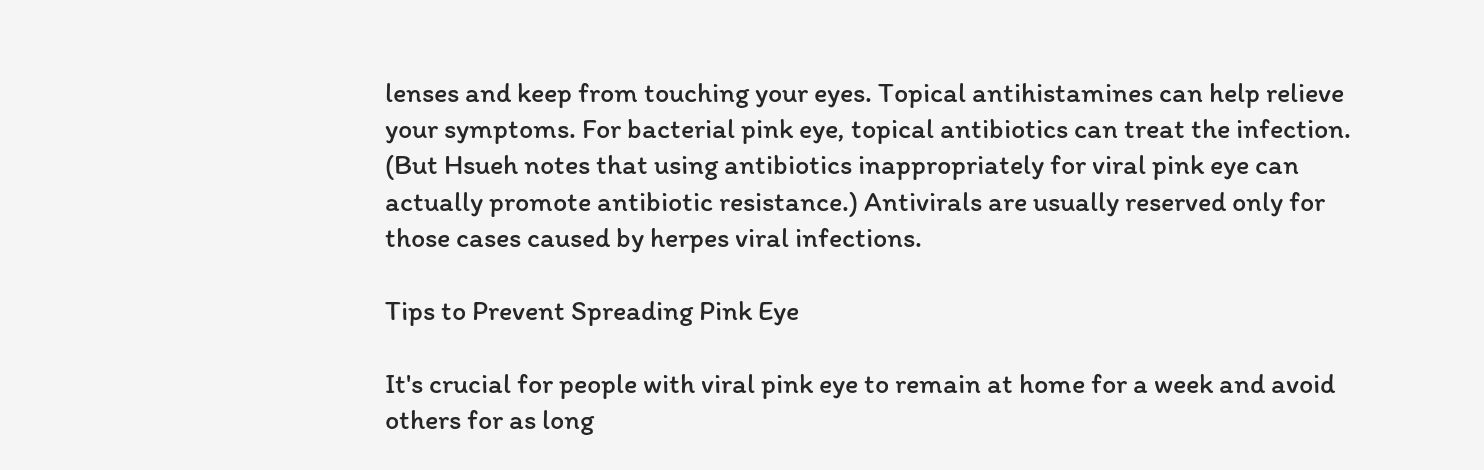lenses and keep from touching your eyes. Topical antihistamines can help relieve your symptoms. For bacterial pink eye, topical antibiotics can treat the infection. (But Hsueh notes that using antibiotics inappropriately for viral pink eye can actually promote antibiotic resistance.) Antivirals are usually reserved only for those cases caused by herpes viral infections.

Tips to Prevent Spreading Pink Eye

It's crucial for people with viral pink eye to remain at home for a week and avoid others for as long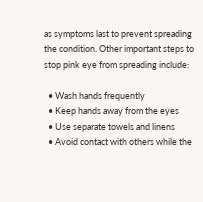as symptoms last to prevent spreading the condition. Other important steps to stop pink eye from spreading include:

  • Wash hands frequently
  • Keep hands away from the eyes
  • Use separate towels and linens
  • Avoid contact with others while the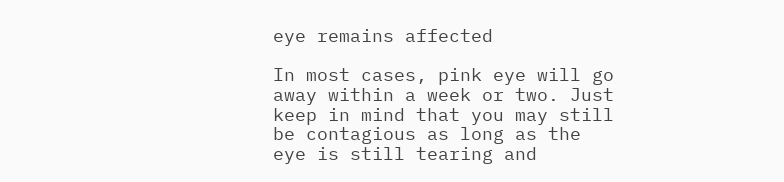eye remains affected

In most cases, pink eye will go away within a week or two. Just keep in mind that you may still be contagious as long as the eye is still tearing and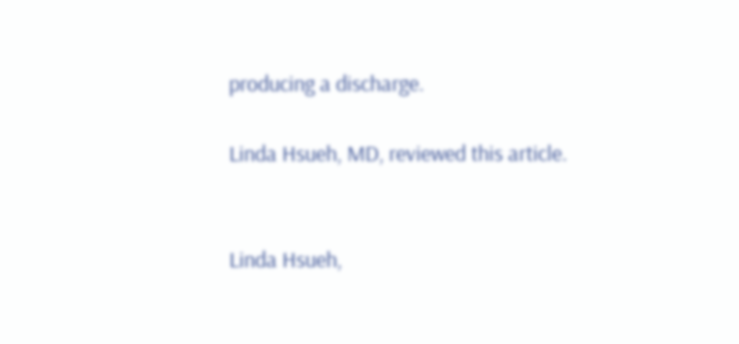producing a discharge.

Linda Hsueh, MD, reviewed this article.


Linda Hsueh,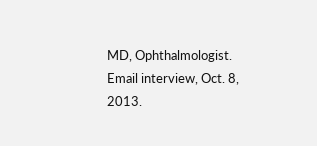MD, Ophthalmologist. Email interview, Oct. 8, 2013.